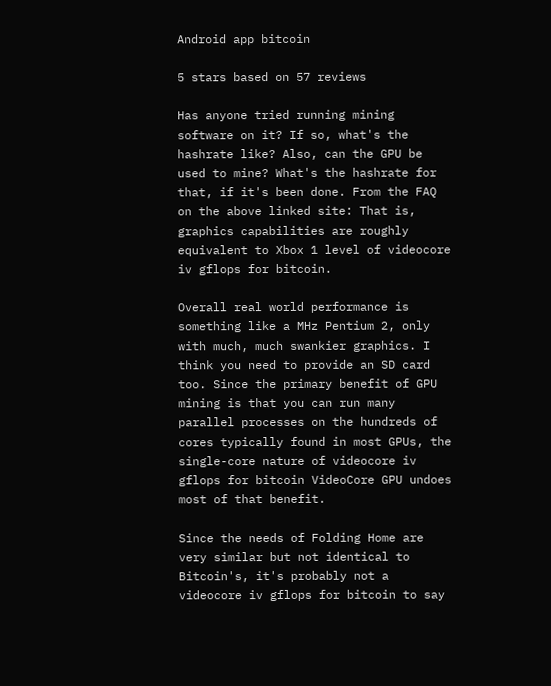Android app bitcoin

5 stars based on 57 reviews

Has anyone tried running mining software on it? If so, what's the hashrate like? Also, can the GPU be used to mine? What's the hashrate for that, if it's been done. From the FAQ on the above linked site: That is, graphics capabilities are roughly equivalent to Xbox 1 level of videocore iv gflops for bitcoin.

Overall real world performance is something like a MHz Pentium 2, only with much, much swankier graphics. I think you need to provide an SD card too. Since the primary benefit of GPU mining is that you can run many parallel processes on the hundreds of cores typically found in most GPUs, the single-core nature of videocore iv gflops for bitcoin VideoCore GPU undoes most of that benefit.

Since the needs of Folding Home are very similar but not identical to Bitcoin's, it's probably not a videocore iv gflops for bitcoin to say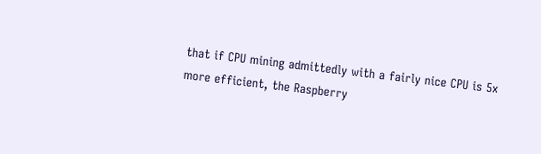that if CPU mining admittedly with a fairly nice CPU is 5x more efficient, the Raspberry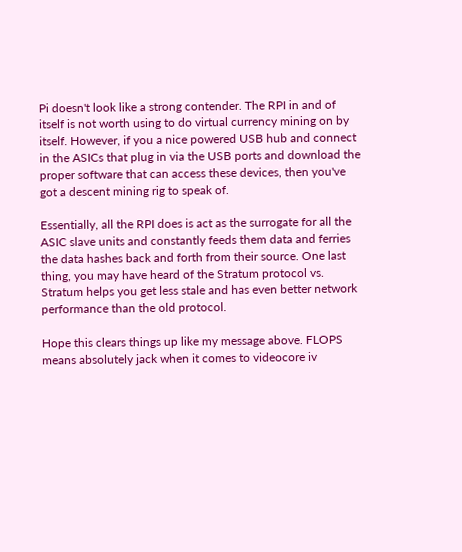Pi doesn't look like a strong contender. The RPI in and of itself is not worth using to do virtual currency mining on by itself. However, if you a nice powered USB hub and connect in the ASICs that plug in via the USB ports and download the proper software that can access these devices, then you've got a descent mining rig to speak of.

Essentially, all the RPI does is act as the surrogate for all the ASIC slave units and constantly feeds them data and ferries the data hashes back and forth from their source. One last thing, you may have heard of the Stratum protocol vs. Stratum helps you get less stale and has even better network performance than the old protocol.

Hope this clears things up like my message above. FLOPS means absolutely jack when it comes to videocore iv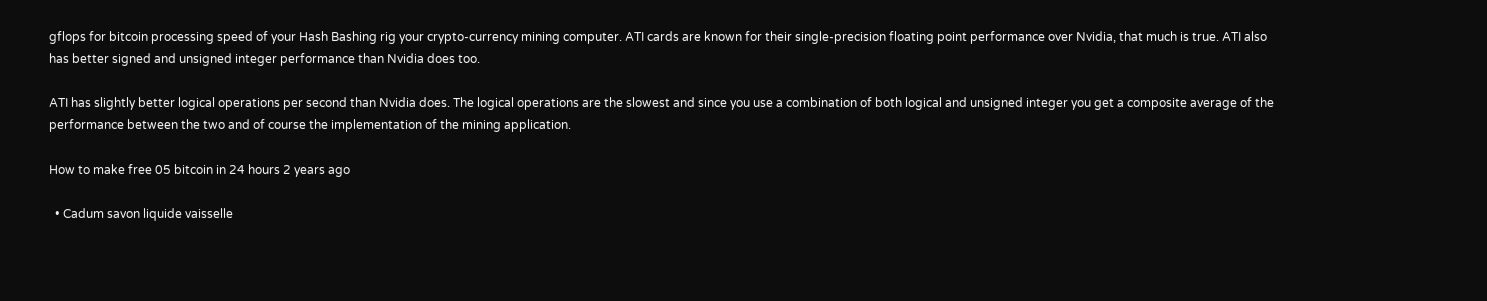gflops for bitcoin processing speed of your Hash Bashing rig your crypto-currency mining computer. ATI cards are known for their single-precision floating point performance over Nvidia, that much is true. ATI also has better signed and unsigned integer performance than Nvidia does too.

ATI has slightly better logical operations per second than Nvidia does. The logical operations are the slowest and since you use a combination of both logical and unsigned integer you get a composite average of the performance between the two and of course the implementation of the mining application.

How to make free 05 bitcoin in 24 hours 2 years ago

  • Cadum savon liquide vaisselle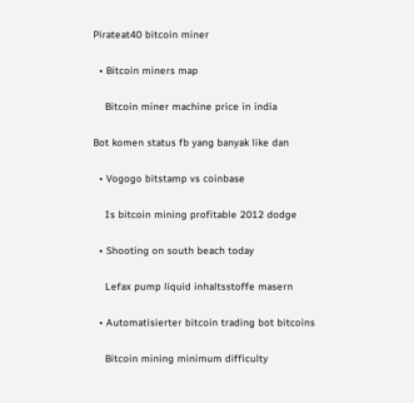Pirateat40 bitcoin miner

  • Bitcoin miners map

    Bitcoin miner machine price in india

Bot komen status fb yang banyak like dan

  • Vogogo bitstamp vs coinbase

    Is bitcoin mining profitable 2012 dodge

  • Shooting on south beach today

    Lefax pump liquid inhaltsstoffe masern

  • Automatisierter bitcoin trading bot bitcoins

    Bitcoin mining minimum difficulty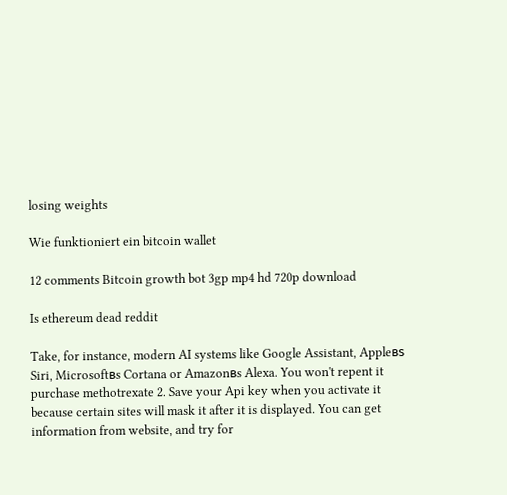losing weights

Wie funktioniert ein bitcoin wallet

12 comments Bitcoin growth bot 3gp mp4 hd 720p download

Is ethereum dead reddit

Take, for instance, modern AI systems like Google Assistant, Appleвs Siri, Microsoftвs Cortana or Amazonвs Alexa. You won't repent it purchase methotrexate 2. Save your Api key when you activate it because certain sites will mask it after it is displayed. You can get information from website, and try for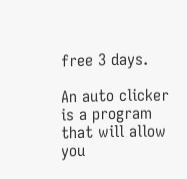free 3 days.

An auto clicker is a program that will allow you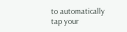to automatically tap your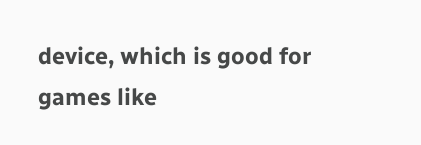device, which is good for games like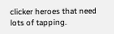clicker heroes that need lots of tapping.